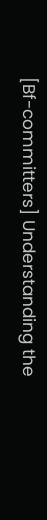[Bf-committers] Understanding the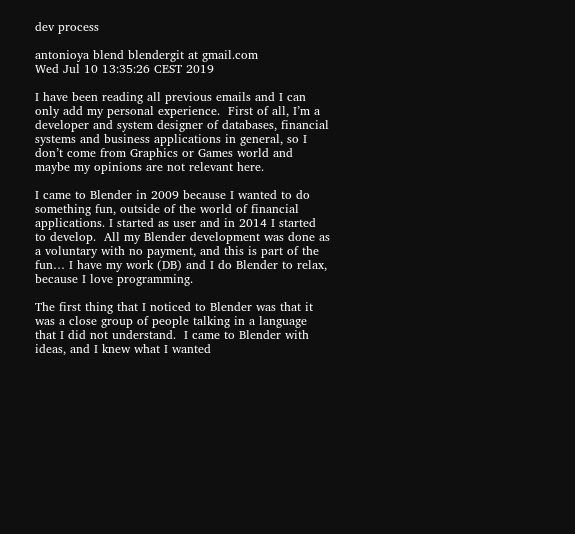dev process

antonioya blend blendergit at gmail.com
Wed Jul 10 13:35:26 CEST 2019

I have been reading all previous emails and I can only add my personal experience.  First of all, I’m a developer and system designer of databases, financial systems and business applications in general, so I don’t come from Graphics or Games world and maybe my opinions are not relevant here.

I came to Blender in 2009 because I wanted to do something fun, outside of the world of financial applications. I started as user and in 2014 I started to develop.  All my Blender development was done as a voluntary with no payment, and this is part of the fun… I have my work (DB) and I do Blender to relax, because I love programming.

The first thing that I noticed to Blender was that it was a close group of people talking in a language that I did not understand.  I came to Blender with ideas, and I knew what I wanted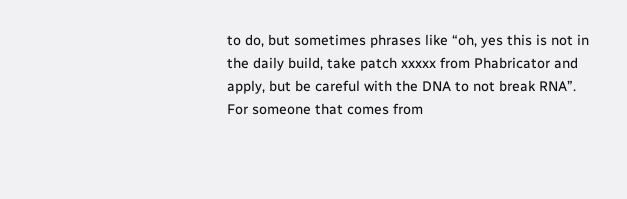to do, but sometimes phrases like “oh, yes this is not in the daily build, take patch xxxxx from Phabricator and apply, but be careful with the DNA to not break RNA”. For someone that comes from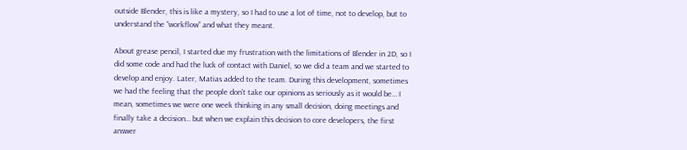outside Blender, this is like a mystery, so I had to use a lot of time, not to develop, but to understand the “workflow” and what they meant.

About grease pencil, I started due my frustration with the limitations of Blender in 2D, so I did some code and had the luck of contact with Daniel, so we did a team and we started to develop and enjoy. Later, Matias added to the team. During this development, sometimes we had the feeling that the people don’t take our opinions as seriously as it would be… I mean, sometimes we were one week thinking in any small decision, doing meetings and finally take a decision… but when we explain this decision to core developers, the first answer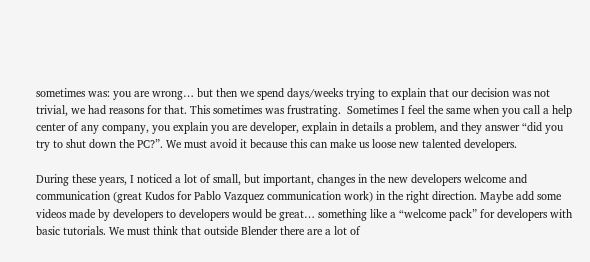sometimes was: you are wrong… but then we spend days/weeks trying to explain that our decision was not trivial, we had reasons for that. This sometimes was frustrating.  Sometimes I feel the same when you call a help center of any company, you explain you are developer, explain in details a problem, and they answer “did you try to shut down the PC?”. We must avoid it because this can make us loose new talented developers.

During these years, I noticed a lot of small, but important, changes in the new developers welcome and communication (great Kudos for Pablo Vazquez communication work) in the right direction. Maybe add some videos made by developers to developers would be great… something like a “welcome pack” for developers with basic tutorials. We must think that outside Blender there are a lot of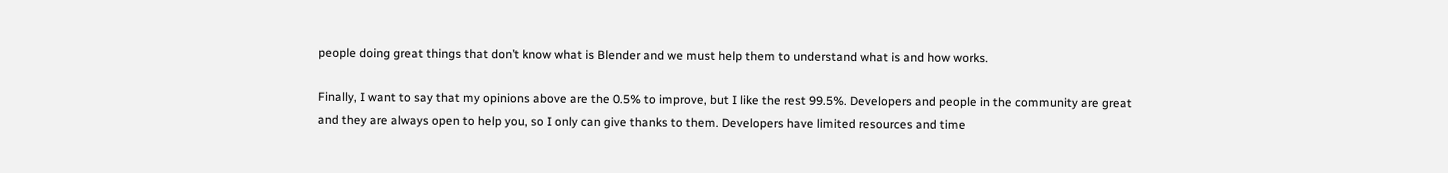people doing great things that don’t know what is Blender and we must help them to understand what is and how works.

Finally, I want to say that my opinions above are the 0.5% to improve, but I like the rest 99.5%. Developers and people in the community are great and they are always open to help you, so I only can give thanks to them. Developers have limited resources and time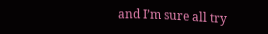and I’m sure all try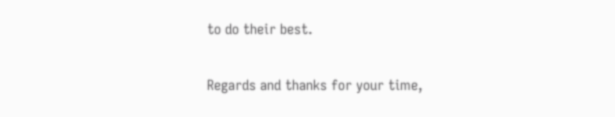to do their best.

Regards and thanks for your time,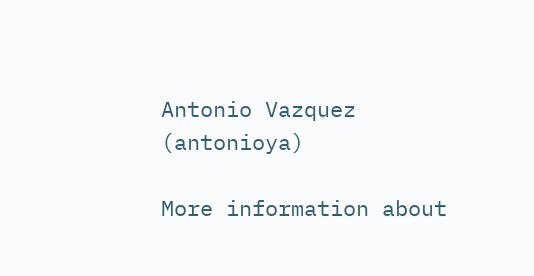Antonio Vazquez (antonioya)

More information about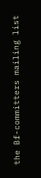the Bf-committers mailing list